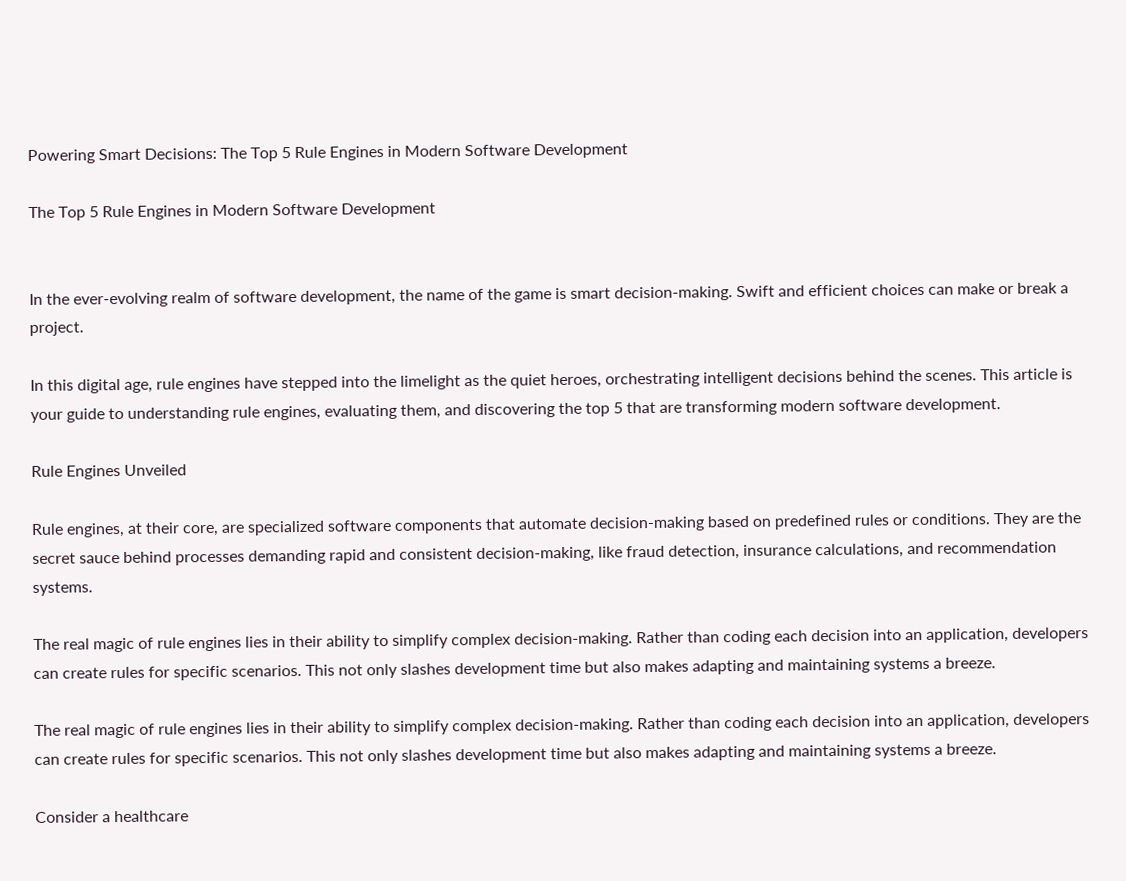Powering Smart Decisions: The Top 5 Rule Engines in Modern Software Development

The Top 5 Rule Engines in Modern Software Development


In the ever-evolving realm of software development, the name of the game is smart decision-making. Swift and efficient choices can make or break a project.

In this digital age, rule engines have stepped into the limelight as the quiet heroes, orchestrating intelligent decisions behind the scenes. This article is your guide to understanding rule engines, evaluating them, and discovering the top 5 that are transforming modern software development.

Rule Engines Unveiled

Rule engines, at their core, are specialized software components that automate decision-making based on predefined rules or conditions. They are the secret sauce behind processes demanding rapid and consistent decision-making, like fraud detection, insurance calculations, and recommendation systems.

The real magic of rule engines lies in their ability to simplify complex decision-making. Rather than coding each decision into an application, developers can create rules for specific scenarios. This not only slashes development time but also makes adapting and maintaining systems a breeze.

The real magic of rule engines lies in their ability to simplify complex decision-making. Rather than coding each decision into an application, developers can create rules for specific scenarios. This not only slashes development time but also makes adapting and maintaining systems a breeze.

Consider a healthcare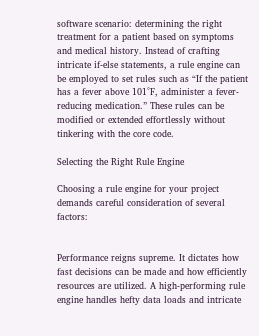software scenario: determining the right treatment for a patient based on symptoms and medical history. Instead of crafting intricate if-else statements, a rule engine can be employed to set rules such as “If the patient has a fever above 101°F, administer a fever-reducing medication.” These rules can be modified or extended effortlessly without tinkering with the core code.

Selecting the Right Rule Engine

Choosing a rule engine for your project demands careful consideration of several factors:


Performance reigns supreme. It dictates how fast decisions can be made and how efficiently resources are utilized. A high-performing rule engine handles hefty data loads and intricate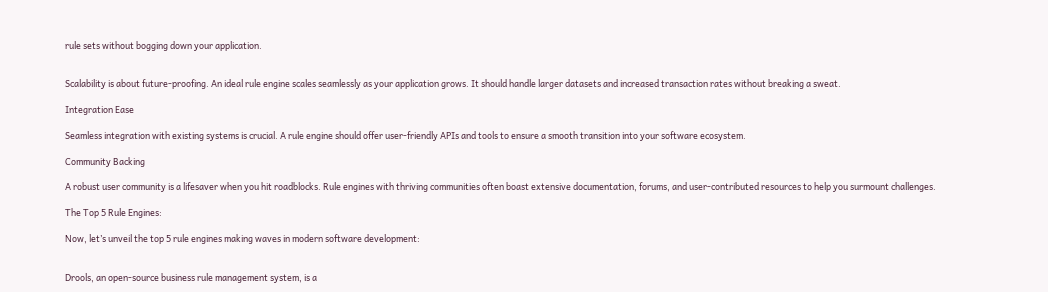rule sets without bogging down your application.


Scalability is about future-proofing. An ideal rule engine scales seamlessly as your application grows. It should handle larger datasets and increased transaction rates without breaking a sweat.

Integration Ease

Seamless integration with existing systems is crucial. A rule engine should offer user-friendly APIs and tools to ensure a smooth transition into your software ecosystem.

Community Backing

A robust user community is a lifesaver when you hit roadblocks. Rule engines with thriving communities often boast extensive documentation, forums, and user-contributed resources to help you surmount challenges.

The Top 5 Rule Engines:

Now, let’s unveil the top 5 rule engines making waves in modern software development:


Drools, an open-source business rule management system, is a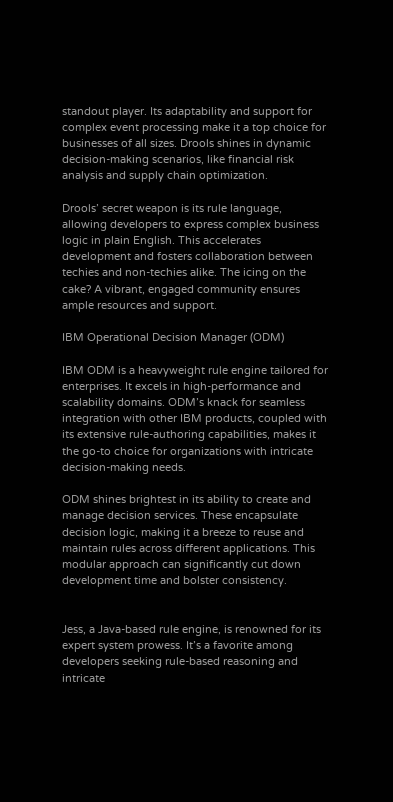standout player. Its adaptability and support for complex event processing make it a top choice for businesses of all sizes. Drools shines in dynamic decision-making scenarios, like financial risk analysis and supply chain optimization.

Drools’ secret weapon is its rule language, allowing developers to express complex business logic in plain English. This accelerates development and fosters collaboration between techies and non-techies alike. The icing on the cake? A vibrant, engaged community ensures ample resources and support.

IBM Operational Decision Manager (ODM)

IBM ODM is a heavyweight rule engine tailored for enterprises. It excels in high-performance and scalability domains. ODM’s knack for seamless integration with other IBM products, coupled with its extensive rule-authoring capabilities, makes it the go-to choice for organizations with intricate decision-making needs.

ODM shines brightest in its ability to create and manage decision services. These encapsulate decision logic, making it a breeze to reuse and maintain rules across different applications. This modular approach can significantly cut down development time and bolster consistency.


Jess, a Java-based rule engine, is renowned for its expert system prowess. It’s a favorite among developers seeking rule-based reasoning and intricate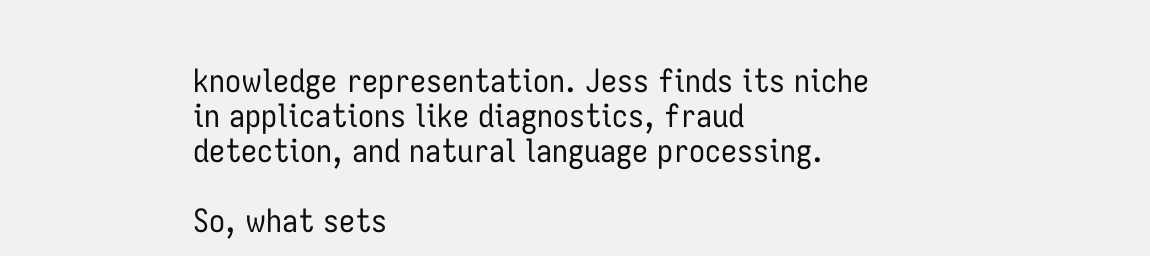knowledge representation. Jess finds its niche in applications like diagnostics, fraud detection, and natural language processing.

So, what sets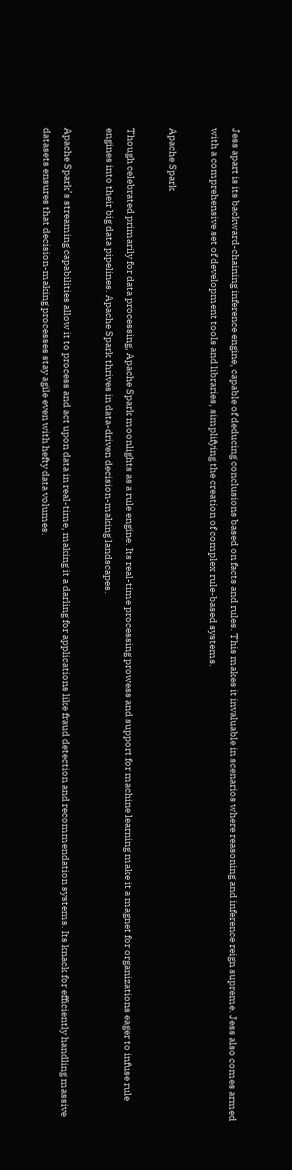Jess apart is its backward-chaining inference engine, capable of deducing conclusions based on facts and rules. This makes it invaluable in scenarios where reasoning and inference reign supreme. Jess also comes armed with a comprehensive set of development tools and libraries, simplifying the creation of complex rule-based systems.

Apache Spark

Though celebrated primarily for data processing, Apache Spark moonlights as a rule engine. Its real-time processing prowess and support for machine learning make it a magnet for organizations eager to infuse rule engines into their big data pipelines. Apache Spark thrives in data-driven decision-making landscapes.

Apache Spark’s streaming capabilities allow it to process and act upon data in real-time, making it a darling for applications like fraud detection and recommendation systems. Its knack for efficiently handling massive datasets ensures that decision-making processes stay agile even with hefty data volumes.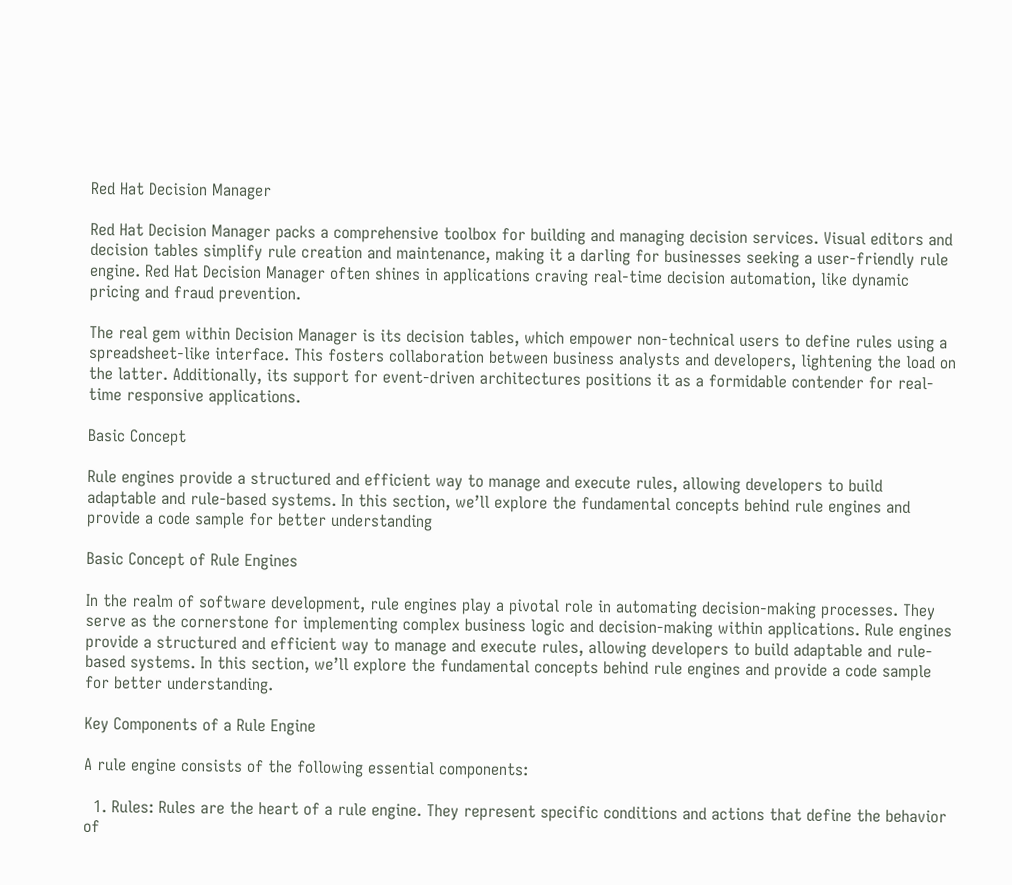Red Hat Decision Manager

Red Hat Decision Manager packs a comprehensive toolbox for building and managing decision services. Visual editors and decision tables simplify rule creation and maintenance, making it a darling for businesses seeking a user-friendly rule engine. Red Hat Decision Manager often shines in applications craving real-time decision automation, like dynamic pricing and fraud prevention.

The real gem within Decision Manager is its decision tables, which empower non-technical users to define rules using a spreadsheet-like interface. This fosters collaboration between business analysts and developers, lightening the load on the latter. Additionally, its support for event-driven architectures positions it as a formidable contender for real-time responsive applications.

Basic Concept

Rule engines provide a structured and efficient way to manage and execute rules, allowing developers to build adaptable and rule-based systems. In this section, we’ll explore the fundamental concepts behind rule engines and provide a code sample for better understanding

Basic Concept of Rule Engines

In the realm of software development, rule engines play a pivotal role in automating decision-making processes. They serve as the cornerstone for implementing complex business logic and decision-making within applications. Rule engines provide a structured and efficient way to manage and execute rules, allowing developers to build adaptable and rule-based systems. In this section, we’ll explore the fundamental concepts behind rule engines and provide a code sample for better understanding.

Key Components of a Rule Engine

A rule engine consists of the following essential components:

  1. Rules: Rules are the heart of a rule engine. They represent specific conditions and actions that define the behavior of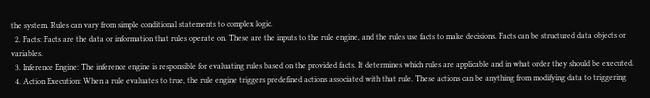the system. Rules can vary from simple conditional statements to complex logic.
  2. Facts: Facts are the data or information that rules operate on. These are the inputs to the rule engine, and the rules use facts to make decisions. Facts can be structured data objects or variables.
  3. Inference Engine: The inference engine is responsible for evaluating rules based on the provided facts. It determines which rules are applicable and in what order they should be executed.
  4. Action Execution: When a rule evaluates to true, the rule engine triggers predefined actions associated with that rule. These actions can be anything from modifying data to triggering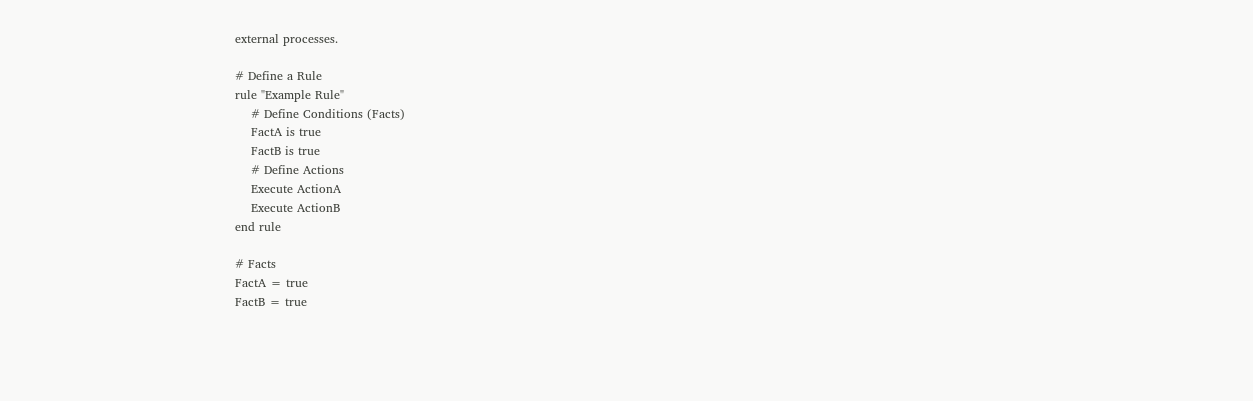external processes.

# Define a Rule
rule "Example Rule"
    # Define Conditions (Facts)
    FactA is true
    FactB is true
    # Define Actions
    Execute ActionA
    Execute ActionB
end rule

# Facts
FactA = true
FactB = true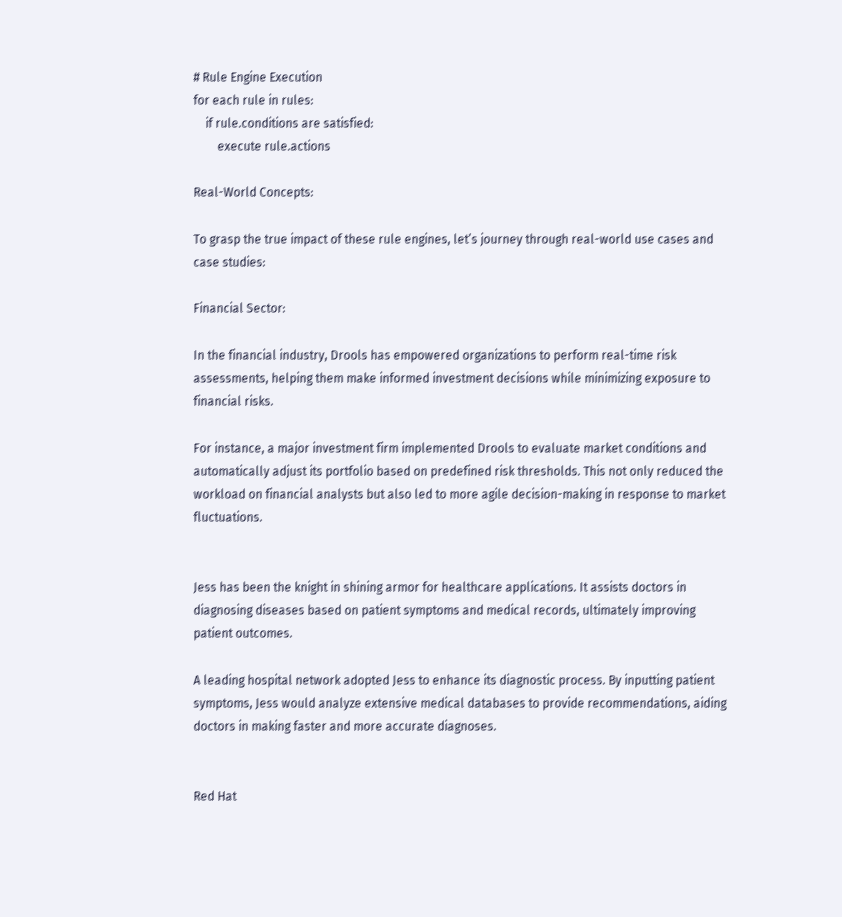# Rule Engine Execution
for each rule in rules:
    if rule.conditions are satisfied:
        execute rule.actions

Real-World Concepts:

To grasp the true impact of these rule engines, let’s journey through real-world use cases and case studies:

Financial Sector:

In the financial industry, Drools has empowered organizations to perform real-time risk assessments, helping them make informed investment decisions while minimizing exposure to financial risks.

For instance, a major investment firm implemented Drools to evaluate market conditions and automatically adjust its portfolio based on predefined risk thresholds. This not only reduced the workload on financial analysts but also led to more agile decision-making in response to market fluctuations.


Jess has been the knight in shining armor for healthcare applications. It assists doctors in diagnosing diseases based on patient symptoms and medical records, ultimately improving patient outcomes.

A leading hospital network adopted Jess to enhance its diagnostic process. By inputting patient symptoms, Jess would analyze extensive medical databases to provide recommendations, aiding doctors in making faster and more accurate diagnoses.


Red Hat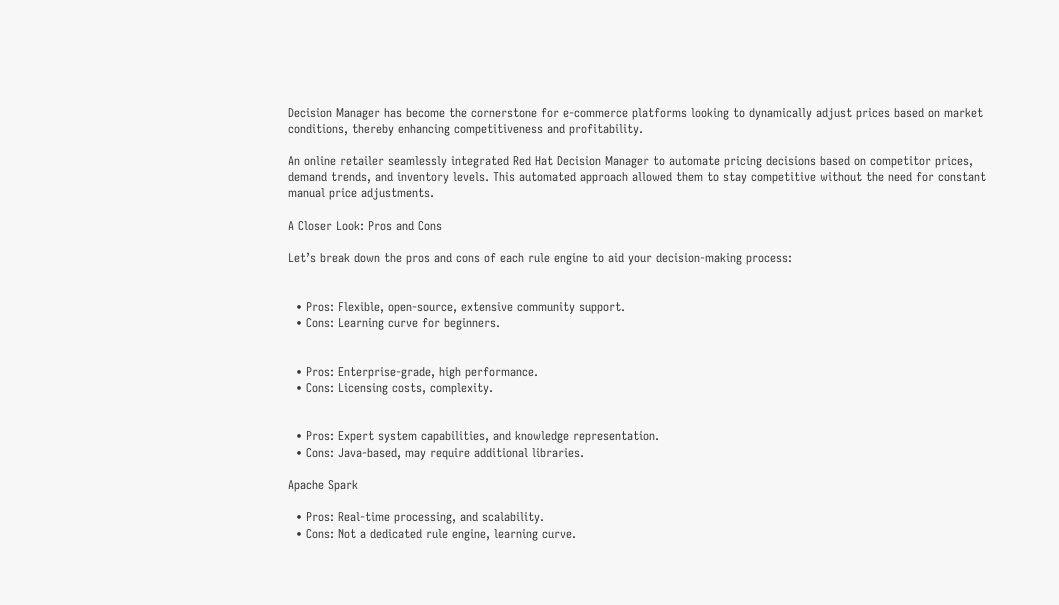Decision Manager has become the cornerstone for e-commerce platforms looking to dynamically adjust prices based on market conditions, thereby enhancing competitiveness and profitability.

An online retailer seamlessly integrated Red Hat Decision Manager to automate pricing decisions based on competitor prices, demand trends, and inventory levels. This automated approach allowed them to stay competitive without the need for constant manual price adjustments.

A Closer Look: Pros and Cons

Let’s break down the pros and cons of each rule engine to aid your decision-making process:


  • Pros: Flexible, open-source, extensive community support.
  • Cons: Learning curve for beginners.


  • Pros: Enterprise-grade, high performance.
  • Cons: Licensing costs, complexity.


  • Pros: Expert system capabilities, and knowledge representation.
  • Cons: Java-based, may require additional libraries.

Apache Spark

  • Pros: Real-time processing, and scalability.
  • Cons: Not a dedicated rule engine, learning curve.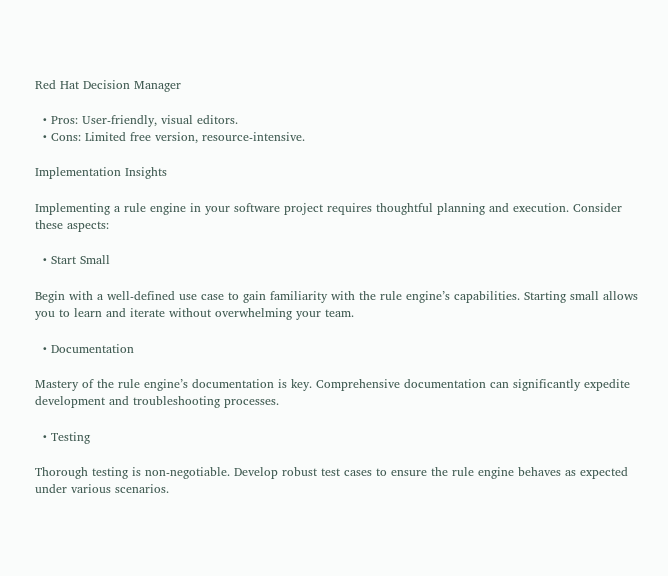Red Hat Decision Manager

  • Pros: User-friendly, visual editors.
  • Cons: Limited free version, resource-intensive.

Implementation Insights

Implementing a rule engine in your software project requires thoughtful planning and execution. Consider these aspects:

  • Start Small

Begin with a well-defined use case to gain familiarity with the rule engine’s capabilities. Starting small allows you to learn and iterate without overwhelming your team.

  • Documentation

Mastery of the rule engine’s documentation is key. Comprehensive documentation can significantly expedite development and troubleshooting processes.

  • Testing

Thorough testing is non-negotiable. Develop robust test cases to ensure the rule engine behaves as expected under various scenarios.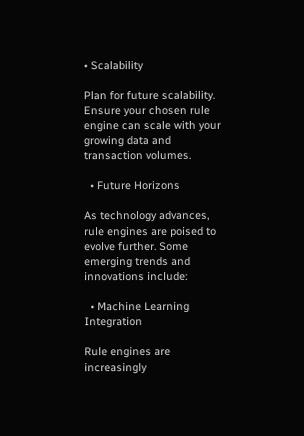• Scalability

Plan for future scalability. Ensure your chosen rule engine can scale with your growing data and transaction volumes.

  • Future Horizons

As technology advances, rule engines are poised to evolve further. Some emerging trends and innovations include:

  • Machine Learning Integration

Rule engines are increasingly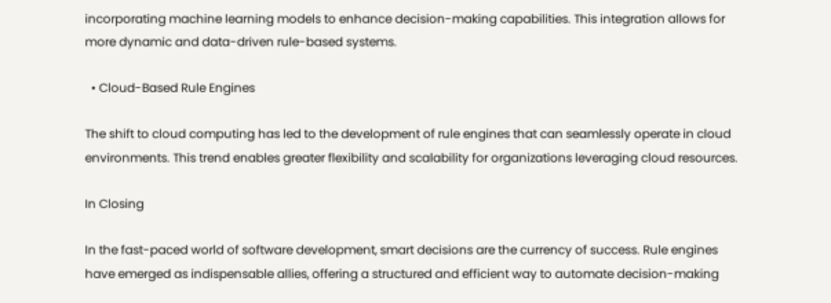incorporating machine learning models to enhance decision-making capabilities. This integration allows for more dynamic and data-driven rule-based systems.

  • Cloud-Based Rule Engines

The shift to cloud computing has led to the development of rule engines that can seamlessly operate in cloud environments. This trend enables greater flexibility and scalability for organizations leveraging cloud resources.

In Closing

In the fast-paced world of software development, smart decisions are the currency of success. Rule engines have emerged as indispensable allies, offering a structured and efficient way to automate decision-making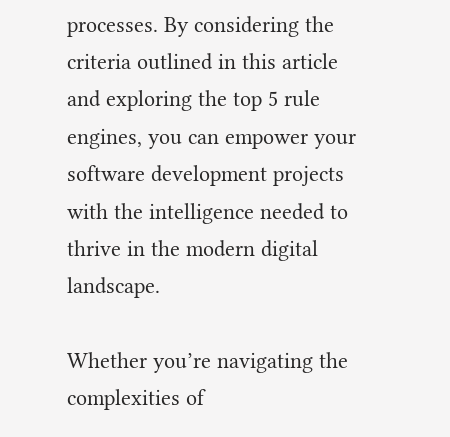processes. By considering the criteria outlined in this article and exploring the top 5 rule engines, you can empower your software development projects with the intelligence needed to thrive in the modern digital landscape.

Whether you’re navigating the complexities of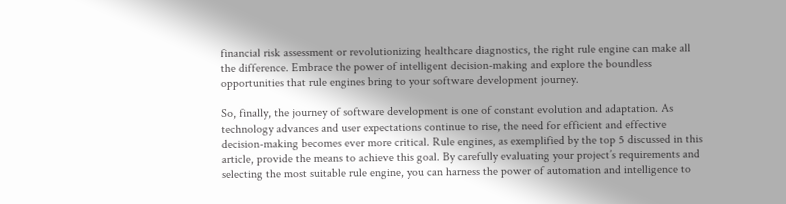financial risk assessment or revolutionizing healthcare diagnostics, the right rule engine can make all the difference. Embrace the power of intelligent decision-making and explore the boundless opportunities that rule engines bring to your software development journey.

So, finally, the journey of software development is one of constant evolution and adaptation. As technology advances and user expectations continue to rise, the need for efficient and effective decision-making becomes ever more critical. Rule engines, as exemplified by the top 5 discussed in this article, provide the means to achieve this goal. By carefully evaluating your project’s requirements and selecting the most suitable rule engine, you can harness the power of automation and intelligence to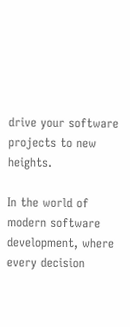drive your software projects to new heights.

In the world of modern software development, where every decision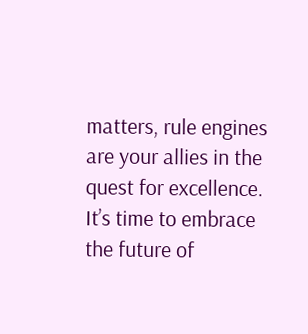matters, rule engines are your allies in the quest for excellence. It’s time to embrace the future of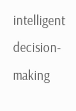intelligent decision-making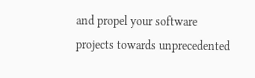and propel your software projects towards unprecedented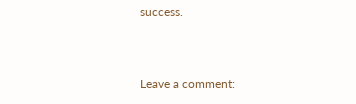success.


Leave a comment: